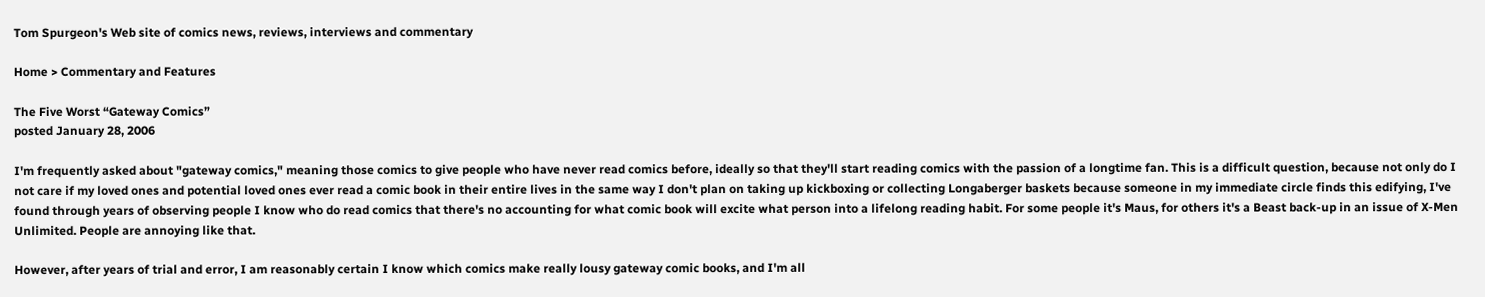Tom Spurgeon's Web site of comics news, reviews, interviews and commentary

Home > Commentary and Features

The Five Worst “Gateway Comics”
posted January 28, 2006

I'm frequently asked about "gateway comics," meaning those comics to give people who have never read comics before, ideally so that they'll start reading comics with the passion of a longtime fan. This is a difficult question, because not only do I not care if my loved ones and potential loved ones ever read a comic book in their entire lives in the same way I don't plan on taking up kickboxing or collecting Longaberger baskets because someone in my immediate circle finds this edifying, I've found through years of observing people I know who do read comics that there's no accounting for what comic book will excite what person into a lifelong reading habit. For some people it's Maus, for others it's a Beast back-up in an issue of X-Men Unlimited. People are annoying like that.

However, after years of trial and error, I am reasonably certain I know which comics make really lousy gateway comic books, and I'm all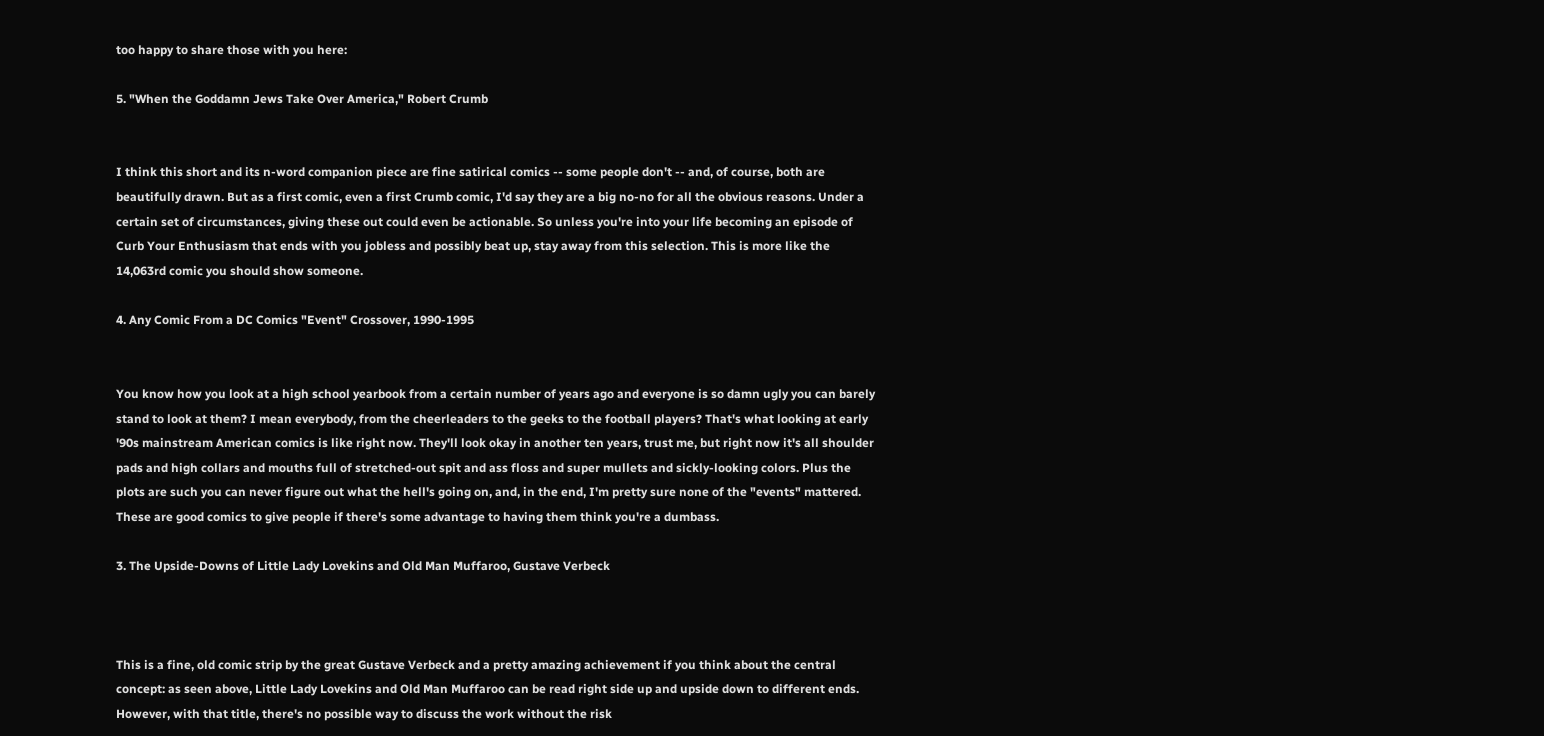too happy to share those with you here:

5. "When the Goddamn Jews Take Over America," Robert Crumb


I think this short and its n-word companion piece are fine satirical comics -- some people don't -- and, of course, both are beautifully drawn. But as a first comic, even a first Crumb comic, I'd say they are a big no-no for all the obvious reasons. Under a certain set of circumstances, giving these out could even be actionable. So unless you're into your life becoming an episode of Curb Your Enthusiasm that ends with you jobless and possibly beat up, stay away from this selection. This is more like the 14,063rd comic you should show someone.

4. Any Comic From a DC Comics "Event" Crossover, 1990-1995


You know how you look at a high school yearbook from a certain number of years ago and everyone is so damn ugly you can barely stand to look at them? I mean everybody, from the cheerleaders to the geeks to the football players? That's what looking at early '90s mainstream American comics is like right now. They'll look okay in another ten years, trust me, but right now it's all shoulder pads and high collars and mouths full of stretched-out spit and ass floss and super mullets and sickly-looking colors. Plus the plots are such you can never figure out what the hell's going on, and, in the end, I'm pretty sure none of the "events" mattered. These are good comics to give people if there's some advantage to having them think you're a dumbass.

3. The Upside-Downs of Little Lady Lovekins and Old Man Muffaroo, Gustave Verbeck



This is a fine, old comic strip by the great Gustave Verbeck and a pretty amazing achievement if you think about the central concept: as seen above, Little Lady Lovekins and Old Man Muffaroo can be read right side up and upside down to different ends. However, with that title, there's no possible way to discuss the work without the risk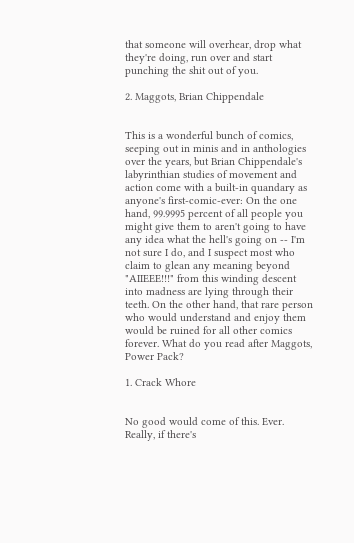that someone will overhear, drop what they're doing, run over and start punching the shit out of you.

2. Maggots, Brian Chippendale


This is a wonderful bunch of comics, seeping out in minis and in anthologies over the years, but Brian Chippendale's labyrinthian studies of movement and action come with a built-in quandary as anyone's first-comic-ever: On the one hand, 99.9995 percent of all people you might give them to aren't going to have any idea what the hell's going on -- I'm not sure I do, and I suspect most who claim to glean any meaning beyond "AIIEEE!!!" from this winding descent into madness are lying through their teeth. On the other hand, that rare person who would understand and enjoy them would be ruined for all other comics forever. What do you read after Maggots, Power Pack?

1. Crack Whore


No good would come of this. Ever. Really, if there's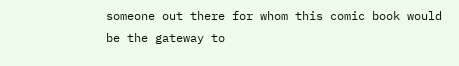someone out there for whom this comic book would be the gateway to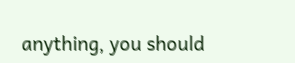anything, you should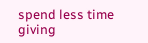spend less time giving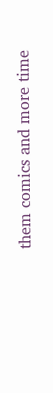them comics and more time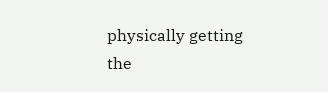physically getting the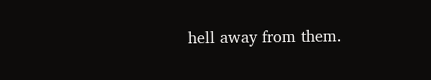hell away from them.